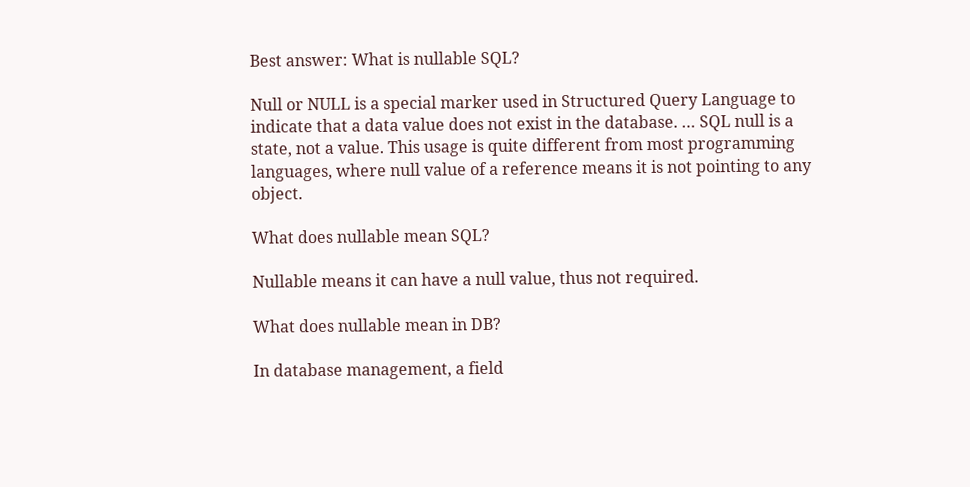Best answer: What is nullable SQL?

Null or NULL is a special marker used in Structured Query Language to indicate that a data value does not exist in the database. … SQL null is a state, not a value. This usage is quite different from most programming languages, where null value of a reference means it is not pointing to any object.

What does nullable mean SQL?

Nullable means it can have a null value, thus not required.

What does nullable mean in DB?

In database management, a field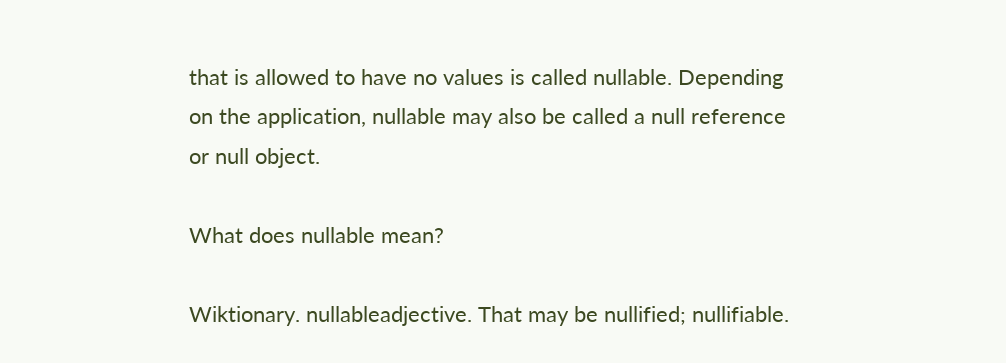that is allowed to have no values is called nullable. Depending on the application, nullable may also be called a null reference or null object.

What does nullable mean?

Wiktionary. nullableadjective. That may be nullified; nullifiable.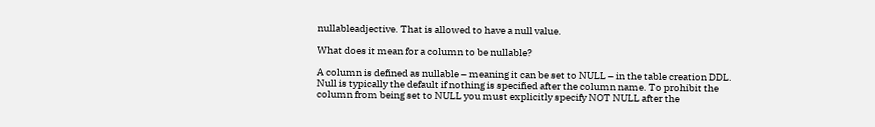nullableadjective. That is allowed to have a null value.

What does it mean for a column to be nullable?

A column is defined as nullable – meaning it can be set to NULL – in the table creation DDL. Null is typically the default if nothing is specified after the column name. To prohibit the column from being set to NULL you must explicitly specify NOT NULL after the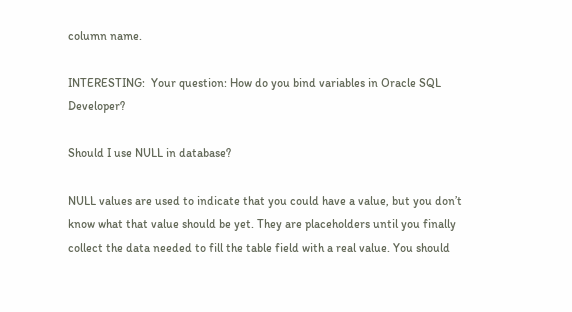column name.

INTERESTING:  Your question: How do you bind variables in Oracle SQL Developer?

Should I use NULL in database?

NULL values are used to indicate that you could have a value, but you don’t know what that value should be yet. They are placeholders until you finally collect the data needed to fill the table field with a real value. You should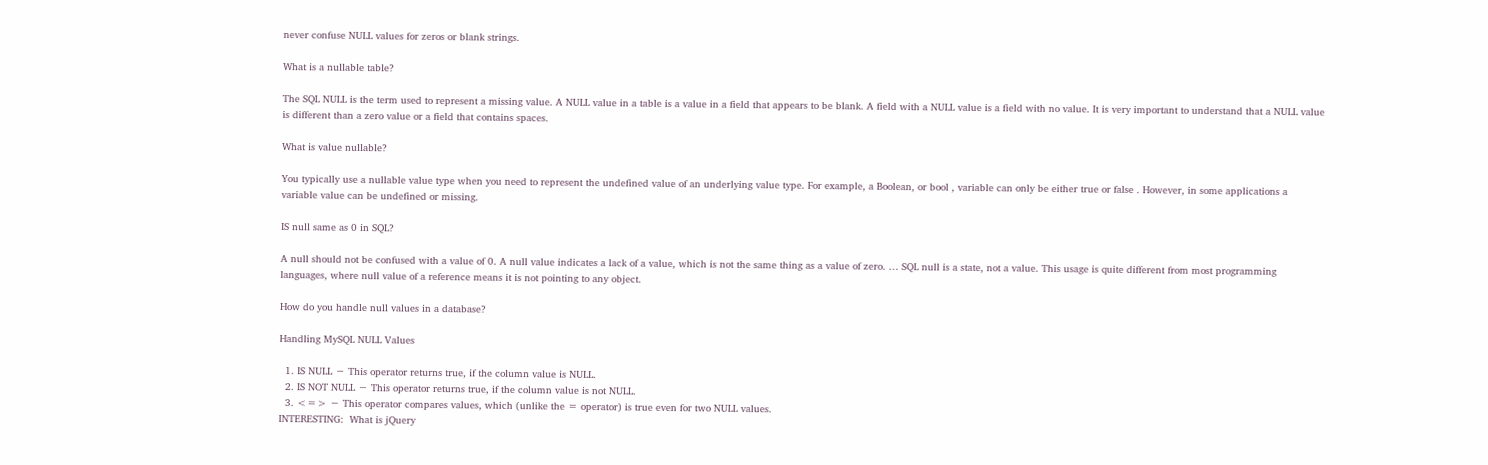never confuse NULL values for zeros or blank strings.

What is a nullable table?

The SQL NULL is the term used to represent a missing value. A NULL value in a table is a value in a field that appears to be blank. A field with a NULL value is a field with no value. It is very important to understand that a NULL value is different than a zero value or a field that contains spaces.

What is value nullable?

You typically use a nullable value type when you need to represent the undefined value of an underlying value type. For example, a Boolean, or bool , variable can only be either true or false . However, in some applications a variable value can be undefined or missing.

IS null same as 0 in SQL?

A null should not be confused with a value of 0. A null value indicates a lack of a value, which is not the same thing as a value of zero. … SQL null is a state, not a value. This usage is quite different from most programming languages, where null value of a reference means it is not pointing to any object.

How do you handle null values in a database?

Handling MySQL NULL Values

  1. IS NULL − This operator returns true, if the column value is NULL.
  2. IS NOT NULL − This operator returns true, if the column value is not NULL.
  3. <=> − This operator compares values, which (unlike the = operator) is true even for two NULL values.
INTERESTING:  What is jQuery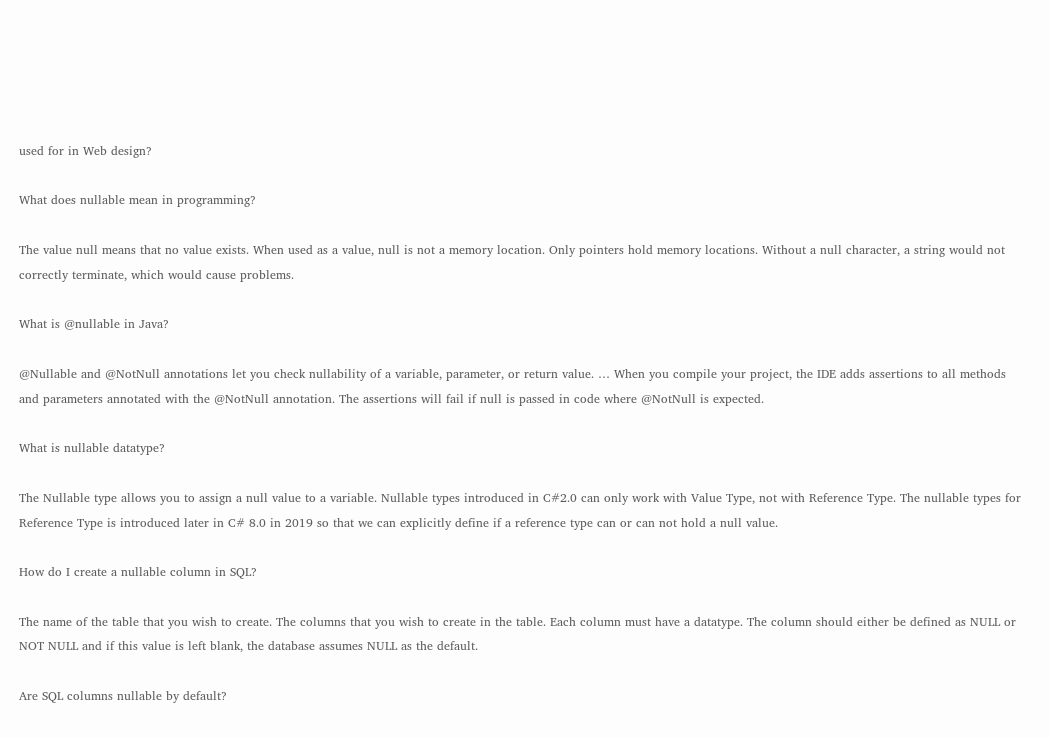used for in Web design?

What does nullable mean in programming?

The value null means that no value exists. When used as a value, null is not a memory location. Only pointers hold memory locations. Without a null character, a string would not correctly terminate, which would cause problems.

What is @nullable in Java?

@Nullable and @NotNull annotations let you check nullability of a variable, parameter, or return value. … When you compile your project, the IDE adds assertions to all methods and parameters annotated with the @NotNull annotation. The assertions will fail if null is passed in code where @NotNull is expected.

What is nullable datatype?

The Nullable type allows you to assign a null value to a variable. Nullable types introduced in C#2.0 can only work with Value Type, not with Reference Type. The nullable types for Reference Type is introduced later in C# 8.0 in 2019 so that we can explicitly define if a reference type can or can not hold a null value.

How do I create a nullable column in SQL?

The name of the table that you wish to create. The columns that you wish to create in the table. Each column must have a datatype. The column should either be defined as NULL or NOT NULL and if this value is left blank, the database assumes NULL as the default.

Are SQL columns nullable by default?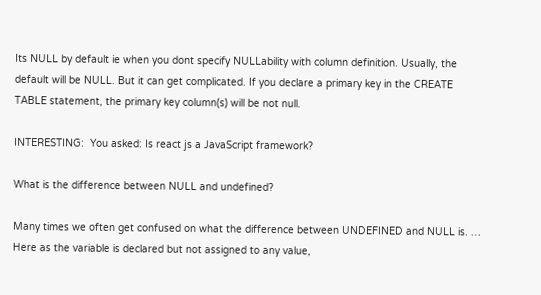Its NULL by default ie when you dont specify NULLability with column definition. Usually, the default will be NULL. But it can get complicated. If you declare a primary key in the CREATE TABLE statement, the primary key column(s) will be not null.

INTERESTING:  You asked: Is react js a JavaScript framework?

What is the difference between NULL and undefined?

Many times we often get confused on what the difference between UNDEFINED and NULL is. … Here as the variable is declared but not assigned to any value,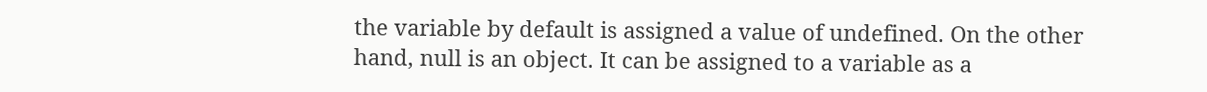the variable by default is assigned a value of undefined. On the other hand, null is an object. It can be assigned to a variable as a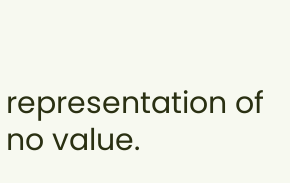representation of no value.